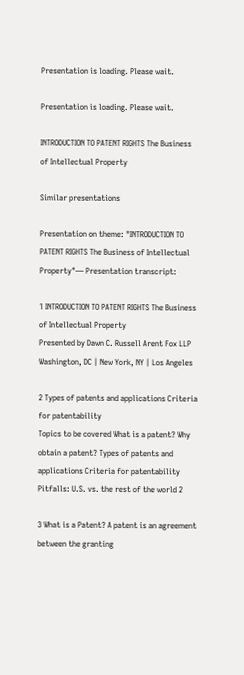Presentation is loading. Please wait.

Presentation is loading. Please wait.

INTRODUCTION TO PATENT RIGHTS The Business of Intellectual Property

Similar presentations

Presentation on theme: "INTRODUCTION TO PATENT RIGHTS The Business of Intellectual Property"— Presentation transcript:

1 INTRODUCTION TO PATENT RIGHTS The Business of Intellectual Property
Presented by Dawn C. Russell Arent Fox LLP Washington, DC | New York, NY | Los Angeles

2 Types of patents and applications Criteria for patentability
Topics to be covered What is a patent? Why obtain a patent? Types of patents and applications Criteria for patentability Pitfalls: U.S. vs. the rest of the world 2

3 What is a Patent? A patent is an agreement between the granting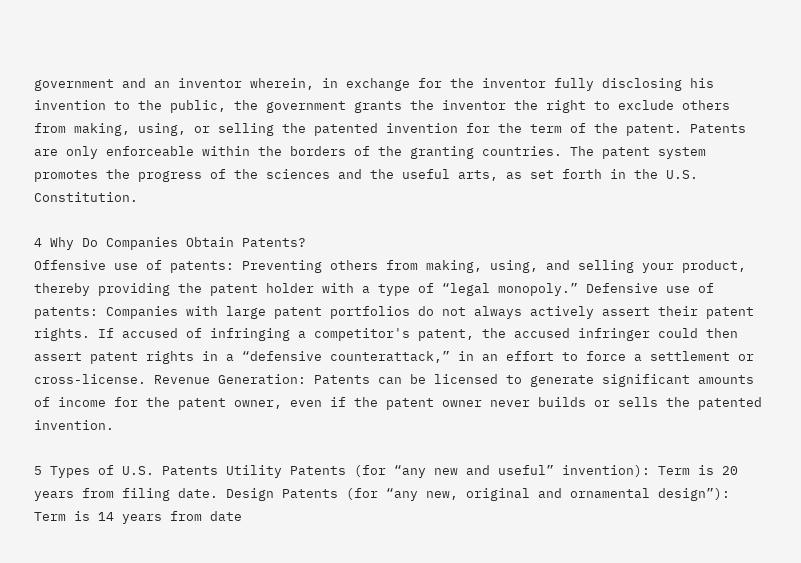government and an inventor wherein, in exchange for the inventor fully disclosing his invention to the public, the government grants the inventor the right to exclude others from making, using, or selling the patented invention for the term of the patent. Patents are only enforceable within the borders of the granting countries. The patent system promotes the progress of the sciences and the useful arts, as set forth in the U.S. Constitution.

4 Why Do Companies Obtain Patents?
Offensive use of patents: Preventing others from making, using, and selling your product, thereby providing the patent holder with a type of “legal monopoly.” Defensive use of patents: Companies with large patent portfolios do not always actively assert their patent rights. If accused of infringing a competitor's patent, the accused infringer could then assert patent rights in a “defensive counterattack,” in an effort to force a settlement or cross-license. Revenue Generation: Patents can be licensed to generate significant amounts of income for the patent owner, even if the patent owner never builds or sells the patented invention.

5 Types of U.S. Patents Utility Patents (for “any new and useful” invention): Term is 20 years from filing date. Design Patents (for “any new, original and ornamental design”): Term is 14 years from date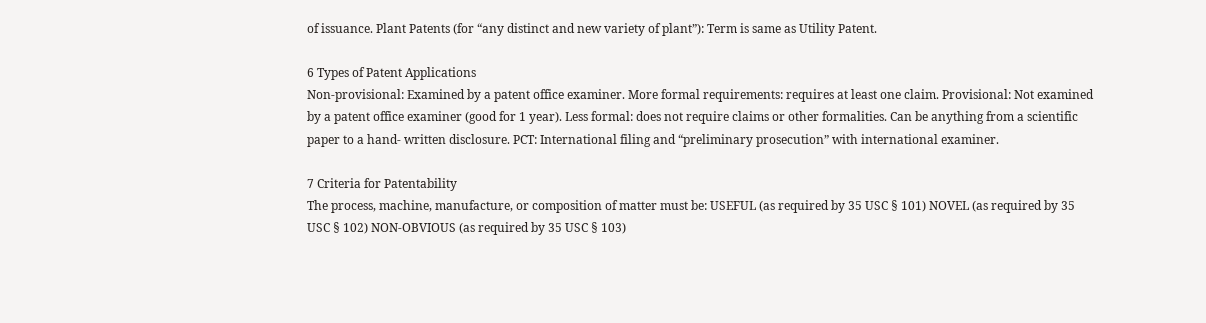of issuance. Plant Patents (for “any distinct and new variety of plant”): Term is same as Utility Patent.

6 Types of Patent Applications
Non-provisional: Examined by a patent office examiner. More formal requirements: requires at least one claim. Provisional: Not examined by a patent office examiner (good for 1 year). Less formal: does not require claims or other formalities. Can be anything from a scientific paper to a hand- written disclosure. PCT: International filing and “preliminary prosecution” with international examiner.

7 Criteria for Patentability
The process, machine, manufacture, or composition of matter must be: USEFUL (as required by 35 USC § 101) NOVEL (as required by 35 USC § 102) NON-OBVIOUS (as required by 35 USC § 103)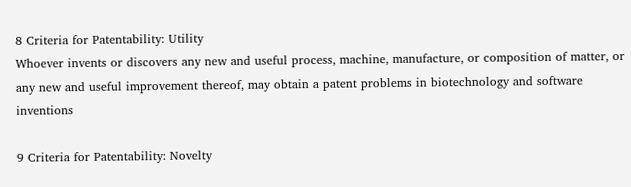8 Criteria for Patentability: Utility
Whoever invents or discovers any new and useful process, machine, manufacture, or composition of matter, or any new and useful improvement thereof, may obtain a patent problems in biotechnology and software inventions

9 Criteria for Patentability: Novelty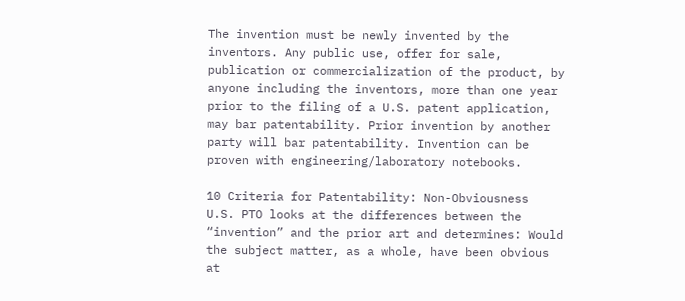The invention must be newly invented by the inventors. Any public use, offer for sale, publication or commercialization of the product, by anyone including the inventors, more than one year prior to the filing of a U.S. patent application, may bar patentability. Prior invention by another party will bar patentability. Invention can be proven with engineering/laboratory notebooks.

10 Criteria for Patentability: Non-Obviousness
U.S. PTO looks at the differences between the “invention” and the prior art and determines: Would the subject matter, as a whole, have been obvious at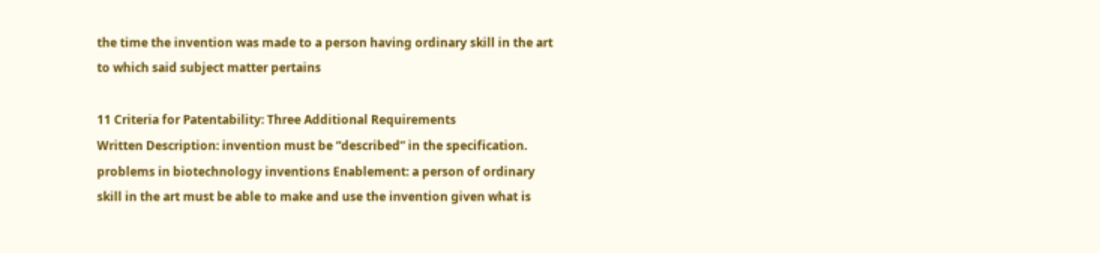the time the invention was made to a person having ordinary skill in the art to which said subject matter pertains

11 Criteria for Patentability: Three Additional Requirements
Written Description: invention must be “described” in the specification. problems in biotechnology inventions Enablement: a person of ordinary skill in the art must be able to make and use the invention given what is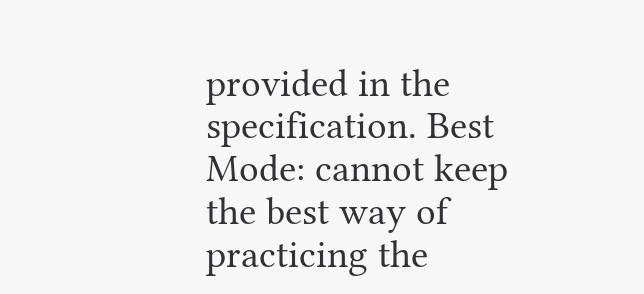provided in the specification. Best Mode: cannot keep the best way of practicing the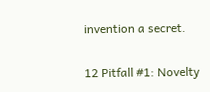invention a secret.

12 Pitfall #1: Novelty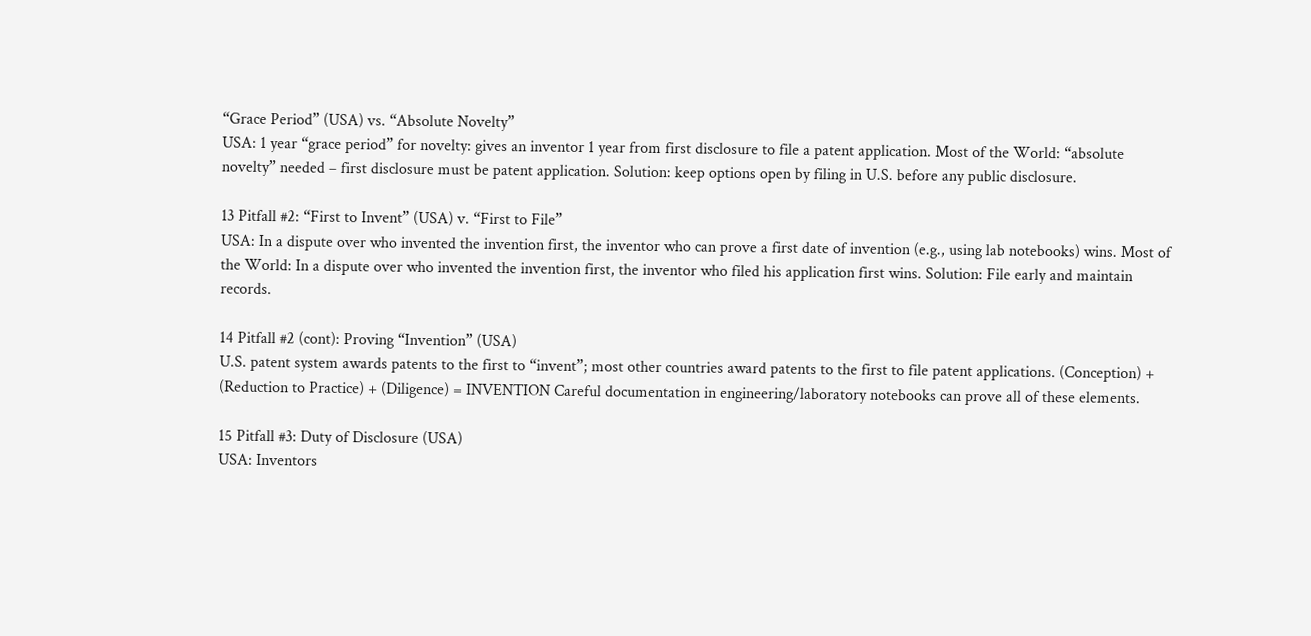“Grace Period” (USA) vs. “Absolute Novelty”
USA: 1 year “grace period” for novelty: gives an inventor 1 year from first disclosure to file a patent application. Most of the World: “absolute novelty” needed – first disclosure must be patent application. Solution: keep options open by filing in U.S. before any public disclosure.

13 Pitfall #2: “First to Invent” (USA) v. “First to File”
USA: In a dispute over who invented the invention first, the inventor who can prove a first date of invention (e.g., using lab notebooks) wins. Most of the World: In a dispute over who invented the invention first, the inventor who filed his application first wins. Solution: File early and maintain records.

14 Pitfall #2 (cont): Proving “Invention” (USA)
U.S. patent system awards patents to the first to “invent”; most other countries award patents to the first to file patent applications. (Conception) + (Reduction to Practice) + (Diligence) = INVENTION Careful documentation in engineering/laboratory notebooks can prove all of these elements.

15 Pitfall #3: Duty of Disclosure (USA)
USA: Inventors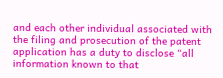and each other individual associated with the filing and prosecution of the patent application has a duty to disclose “all information known to that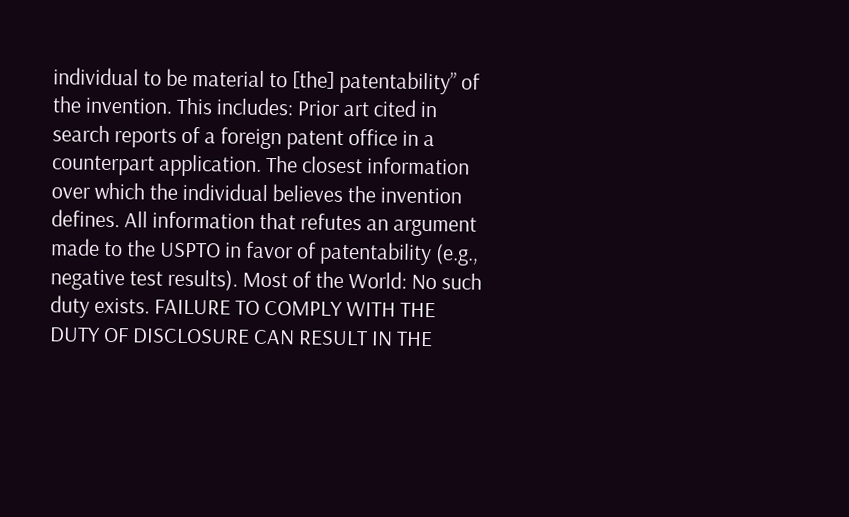individual to be material to [the] patentability” of the invention. This includes: Prior art cited in search reports of a foreign patent office in a counterpart application. The closest information over which the individual believes the invention defines. All information that refutes an argument made to the USPTO in favor of patentability (e.g., negative test results). Most of the World: No such duty exists. FAILURE TO COMPLY WITH THE DUTY OF DISCLOSURE CAN RESULT IN THE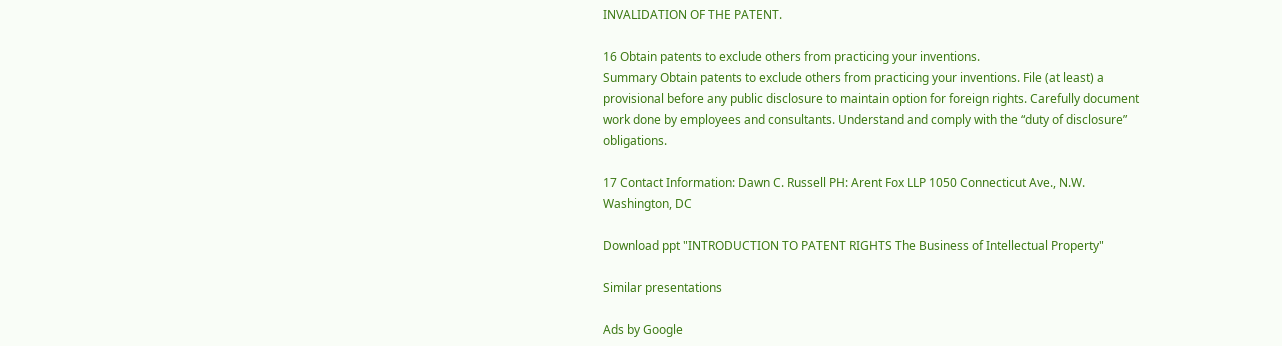INVALIDATION OF THE PATENT.

16 Obtain patents to exclude others from practicing your inventions.
Summary Obtain patents to exclude others from practicing your inventions. File (at least) a provisional before any public disclosure to maintain option for foreign rights. Carefully document work done by employees and consultants. Understand and comply with the “duty of disclosure” obligations.

17 Contact Information: Dawn C. Russell PH: Arent Fox LLP 1050 Connecticut Ave., N.W. Washington, DC

Download ppt "INTRODUCTION TO PATENT RIGHTS The Business of Intellectual Property"

Similar presentations

Ads by Google